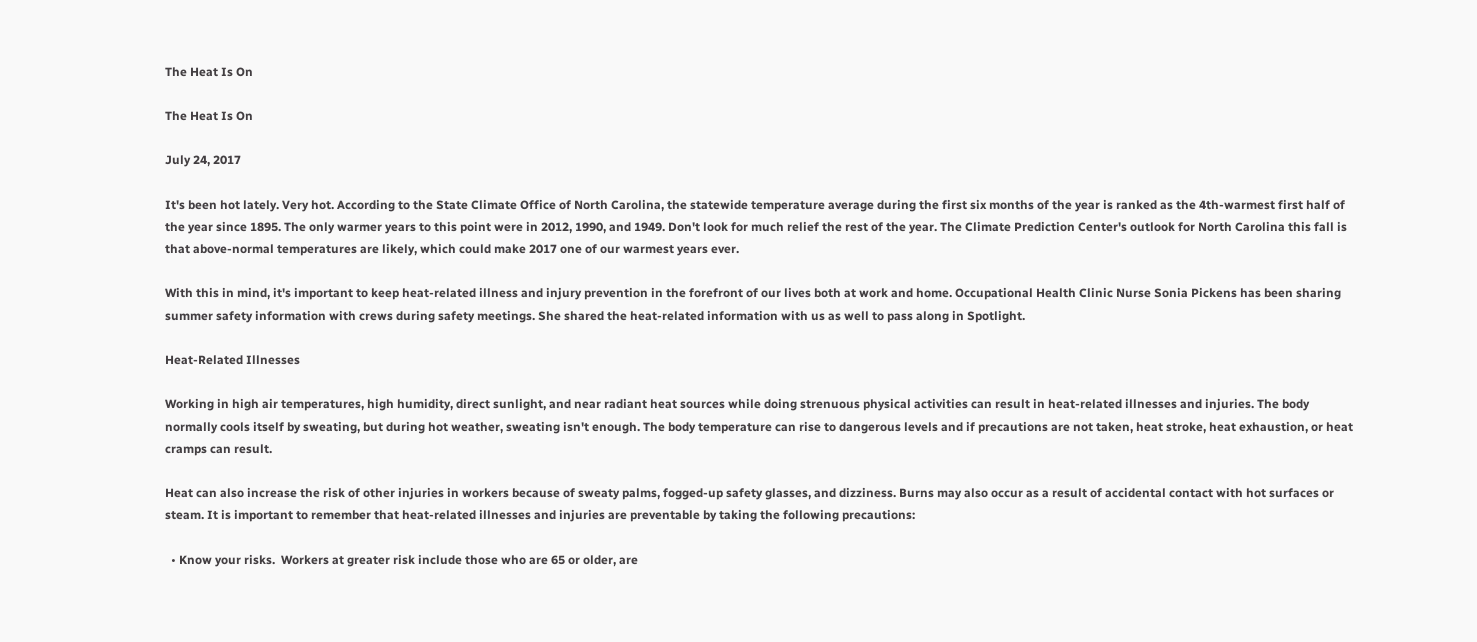The Heat Is On

The Heat Is On

July 24, 2017

It's been hot lately. Very hot. According to the State Climate Office of North Carolina, the statewide temperature average during the first six months of the year is ranked as the 4th-warmest first half of the year since 1895. The only warmer years to this point were in 2012, 1990, and 1949. Don't look for much relief the rest of the year. The Climate Prediction Center's outlook for North Carolina this fall is that above-normal temperatures are likely, which could make 2017 one of our warmest years ever.

With this in mind, it's important to keep heat-related illness and injury prevention in the forefront of our lives both at work and home. Occupational Health Clinic Nurse Sonia Pickens has been sharing summer safety information with crews during safety meetings. She shared the heat-related information with us as well to pass along in Spotlight.

Heat-Related Illnesses

Working in high air temperatures, high humidity, direct sunlight, and near radiant heat sources while doing strenuous physical activities can result in heat-related illnesses and injuries. The body normally cools itself by sweating, but during hot weather, sweating isn't enough. The body temperature can rise to dangerous levels and if precautions are not taken, heat stroke, heat exhaustion, or heat cramps can result.

Heat can also increase the risk of other injuries in workers because of sweaty palms, fogged-up safety glasses, and dizziness. Burns may also occur as a result of accidental contact with hot surfaces or steam. It is important to remember that heat-related illnesses and injuries are preventable by taking the following precautions:

  • Know your risks.  Workers at greater risk include those who are 65 or older, are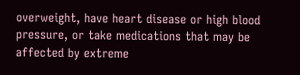overweight, have heart disease or high blood pressure, or take medications that may be affected by extreme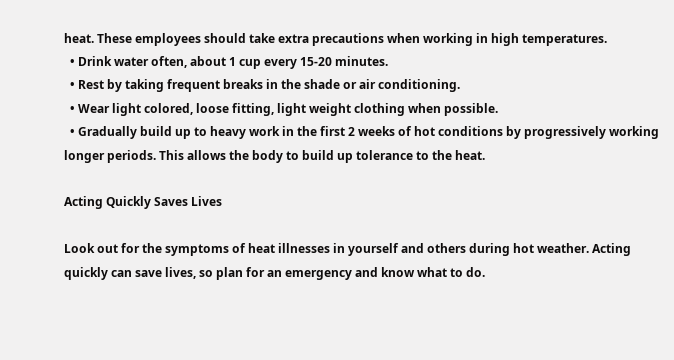heat. These employees should take extra precautions when working in high temperatures.
  • Drink water often, about 1 cup every 15-20 minutes.
  • Rest by taking frequent breaks in the shade or air conditioning.
  • Wear light colored, loose fitting, light weight clothing when possible.
  • Gradually build up to heavy work in the first 2 weeks of hot conditions by progressively working longer periods. This allows the body to build up tolerance to the heat.

Acting Quickly Saves Lives

Look out for the symptoms of heat illnesses in yourself and others during hot weather. Acting quickly can save lives, so plan for an emergency and know what to do.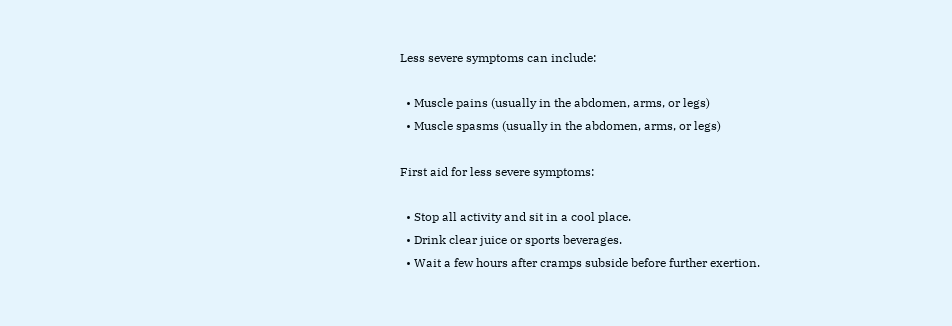Less severe symptoms can include:

  • Muscle pains (usually in the abdomen, arms, or legs)
  • Muscle spasms (usually in the abdomen, arms, or legs)

First aid for less severe symptoms:

  • Stop all activity and sit in a cool place.
  • Drink clear juice or sports beverages.
  • Wait a few hours after cramps subside before further exertion.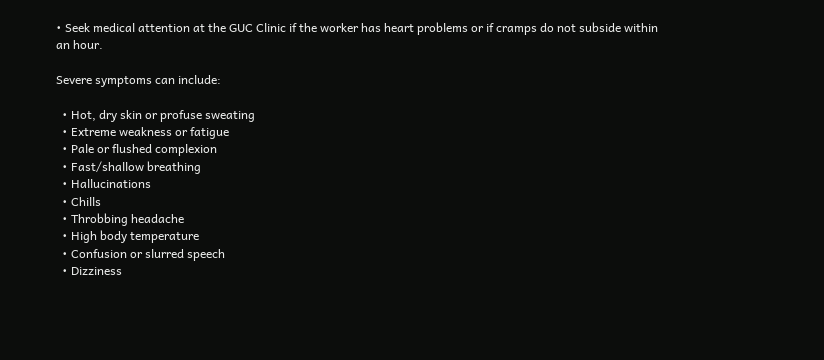• Seek medical attention at the GUC Clinic if the worker has heart problems or if cramps do not subside within an hour.

Severe symptoms can include:

  • Hot, dry skin or profuse sweating
  • Extreme weakness or fatigue
  • Pale or flushed complexion
  • Fast/shallow breathing
  • Hallucinations
  • Chills
  • Throbbing headache
  • High body temperature
  • Confusion or slurred speech
  • Dizziness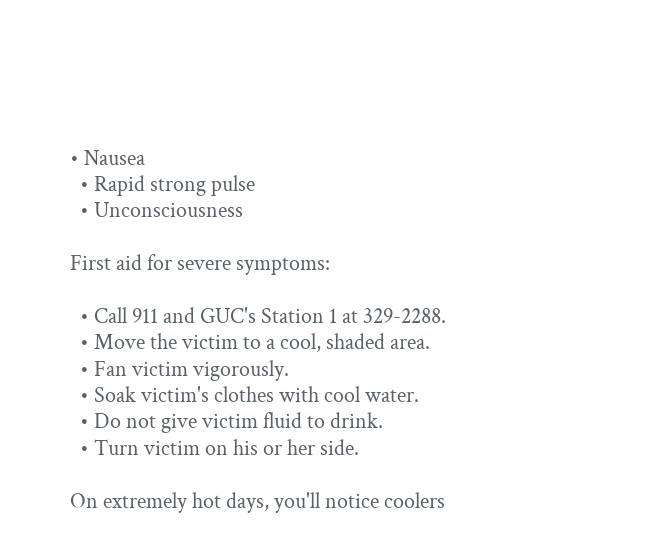• Nausea
  • Rapid strong pulse
  • Unconsciousness

First aid for severe symptoms:

  • Call 911 and GUC's Station 1 at 329-2288.
  • Move the victim to a cool, shaded area.
  • Fan victim vigorously.
  • Soak victim's clothes with cool water.
  • Do not give victim fluid to drink.
  • Turn victim on his or her side.

On extremely hot days, you'll notice coolers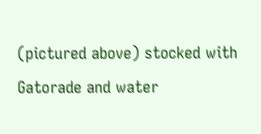(pictured above) stocked with Gatorade and water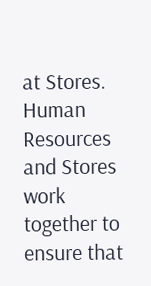at Stores. Human Resources and Stores work together to ensure that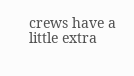crews have a little extra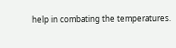help in combating the temperatures.